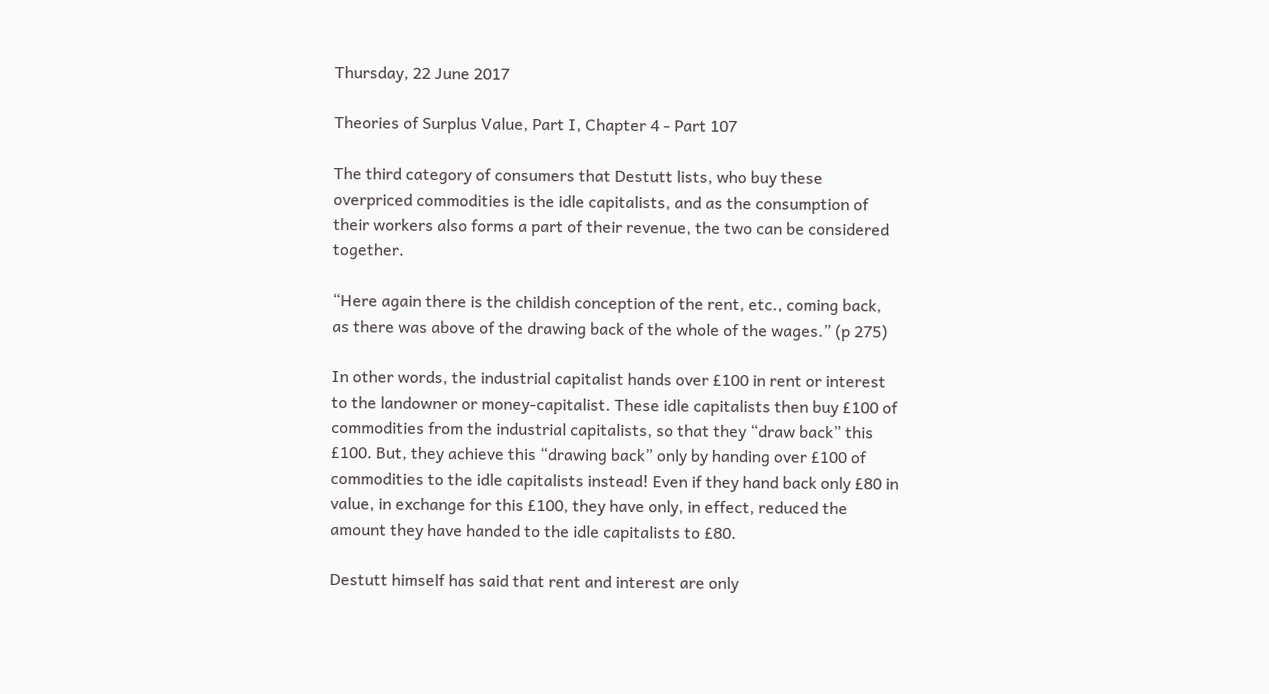Thursday, 22 June 2017

Theories of Surplus Value, Part I, Chapter 4 - Part 107

The third category of consumers that Destutt lists, who buy these overpriced commodities is the idle capitalists, and as the consumption of their workers also forms a part of their revenue, the two can be considered together.

“Here again there is the childish conception of the rent, etc., coming back, as there was above of the drawing back of the whole of the wages.” (p 275)

In other words, the industrial capitalist hands over £100 in rent or interest to the landowner or money-capitalist. These idle capitalists then buy £100 of commodities from the industrial capitalists, so that they “draw back” this £100. But, they achieve this “drawing back” only by handing over £100 of commodities to the idle capitalists instead! Even if they hand back only £80 in value, in exchange for this £100, they have only, in effect, reduced the amount they have handed to the idle capitalists to £80.

Destutt himself has said that rent and interest are only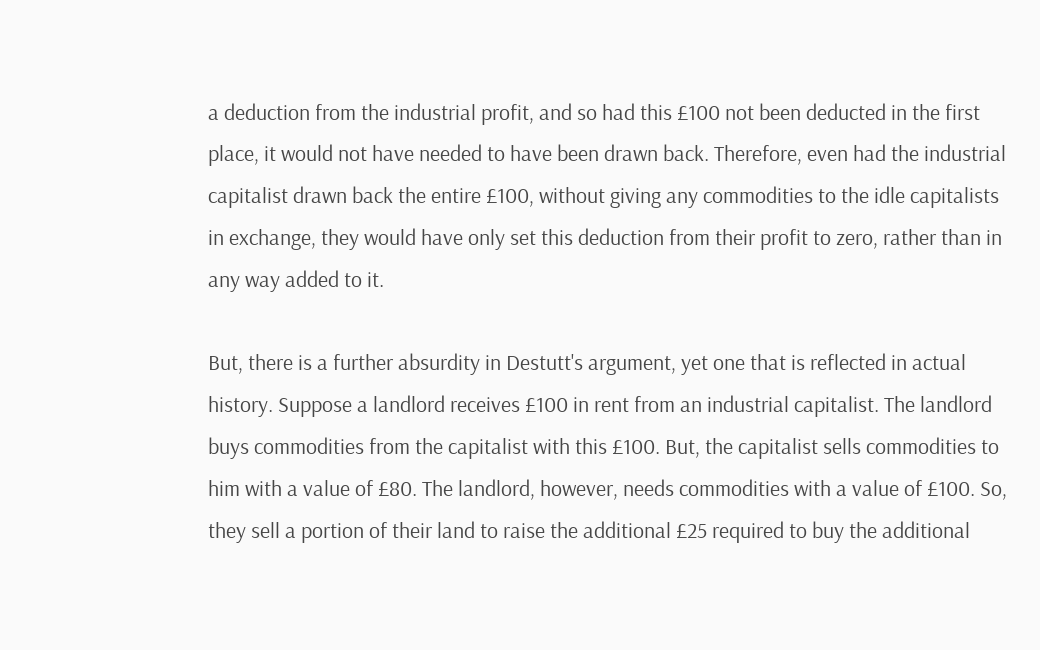a deduction from the industrial profit, and so had this £100 not been deducted in the first place, it would not have needed to have been drawn back. Therefore, even had the industrial capitalist drawn back the entire £100, without giving any commodities to the idle capitalists in exchange, they would have only set this deduction from their profit to zero, rather than in any way added to it.

But, there is a further absurdity in Destutt's argument, yet one that is reflected in actual history. Suppose a landlord receives £100 in rent from an industrial capitalist. The landlord buys commodities from the capitalist with this £100. But, the capitalist sells commodities to him with a value of £80. The landlord, however, needs commodities with a value of £100. So, they sell a portion of their land to raise the additional £25 required to buy the additional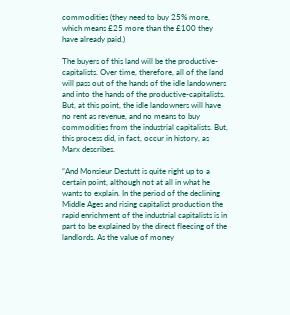commodities (they need to buy 25% more, which means £25 more than the £100 they have already paid.)

The buyers of this land will be the productive-capitalists. Over time, therefore, all of the land will pass out of the hands of the idle landowners and into the hands of the productive-capitalists. But, at this point, the idle landowners will have no rent as revenue, and no means to buy commodities from the industrial capitalists. But, this process did, in fact, occur in history, as Marx describes.

“And Monsieur Destutt is quite right up to a certain point, although not at all in what he wants to explain. In the period of the declining Middle Ages and rising capitalist production the rapid enrichment of the industrial capitalists is in part to be explained by the direct fleecing of the landlords. As the value of money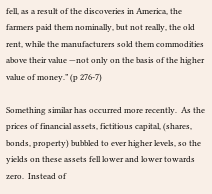fell, as a result of the discoveries in America, the farmers paid them nominally, but not really, the old rent, while the manufacturers sold them commodities above their value —not only on the basis of the higher value of money.” (p 276-7)

Something similar has occurred more recently.  As the prices of financial assets, fictitious capital, (shares, bonds, property) bubbled to ever higher levels, so the yields on these assets fell lower and lower towards zero.  Instead of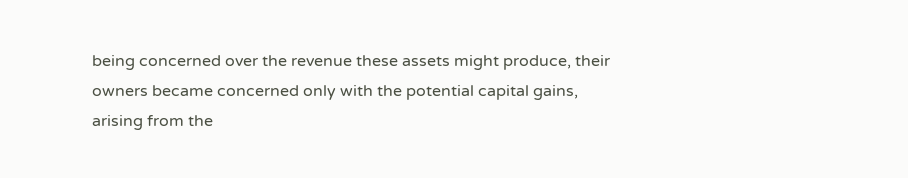being concerned over the revenue these assets might produce, their owners became concerned only with the potential capital gains, arising from the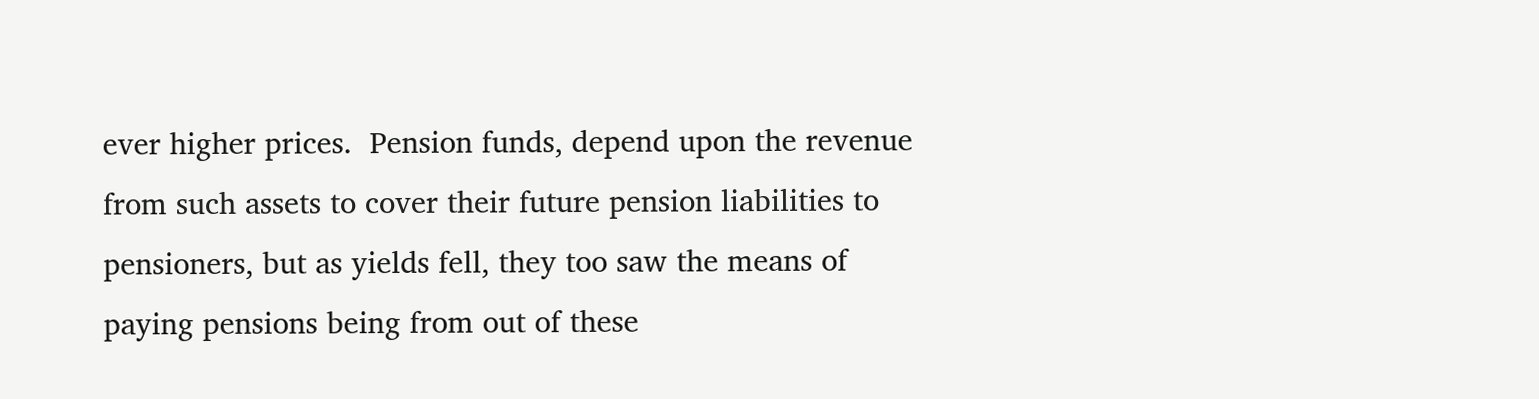ever higher prices.  Pension funds, depend upon the revenue from such assets to cover their future pension liabilities to pensioners, but as yields fell, they too saw the means of paying pensions being from out of these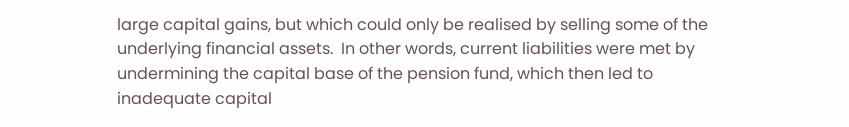large capital gains, but which could only be realised by selling some of the underlying financial assets.  In other words, current liabilities were met by undermining the capital base of the pension fund, which then led to inadequate capital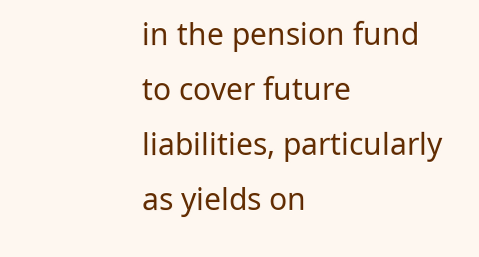in the pension fund to cover future liabilities, particularly as yields on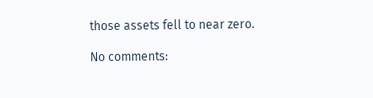those assets fell to near zero.

No comments: